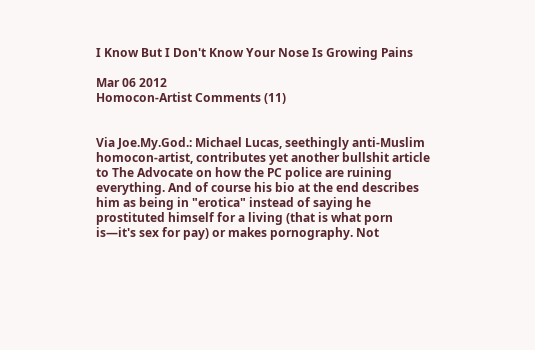I Know But I Don't Know Your Nose Is Growing Pains

Mar 06 2012
Homocon-Artist Comments (11)


Via Joe.My.God.: Michael Lucas, seethingly anti-Muslim homocon-artist, contributes yet another bullshit article to The Advocate on how the PC police are ruining everything. And of course his bio at the end describes him as being in "erotica" instead of saying he prostituted himself for a living (that is what porn is—it's sex for pay) or makes pornography. Not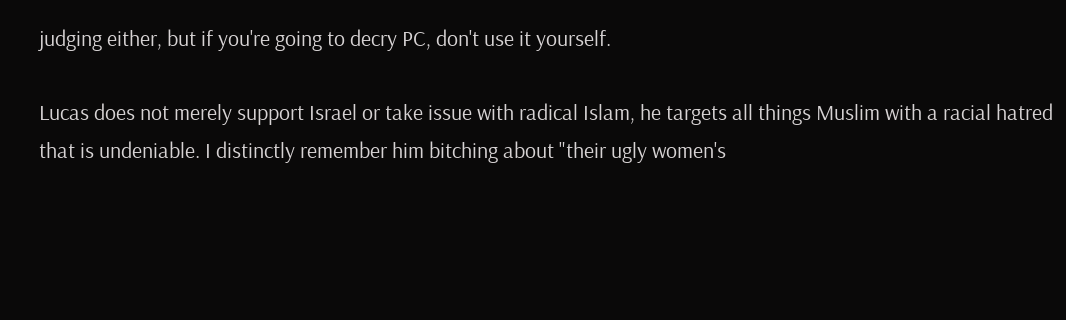judging either, but if you're going to decry PC, don't use it yourself.

Lucas does not merely support Israel or take issue with radical Islam, he targets all things Muslim with a racial hatred that is undeniable. I distinctly remember him bitching about "their ugly women's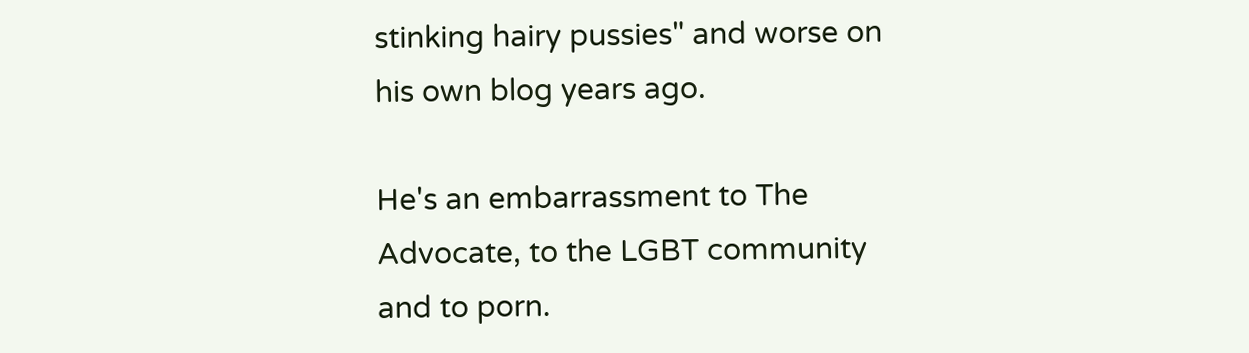stinking hairy pussies" and worse on his own blog years ago.

He's an embarrassment to The Advocate, to the LGBT community and to porn.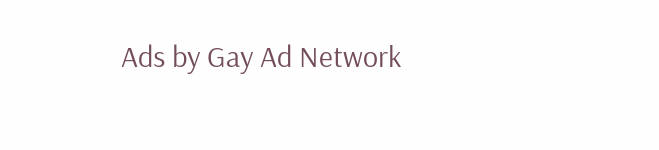Ads by Gay Ad Network